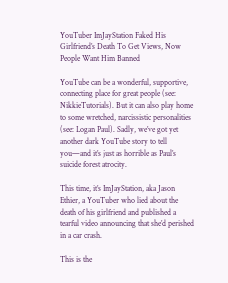YouTuber ImJayStation Faked His Girlfriend’s Death To Get Views, Now People Want Him Banned

YouTube can be a wonderful, supportive, connecting place for great people (see: NikkieTutorials). But it can also play home to some wretched, narcissistic personalities (see: Logan Paul). Sadly, we’ve got yet another dark YouTube story to tell you—and it’s just as horrible as Paul’s suicide forest atrocity.

This time, it’s ImJayStation, aka Jason Ethier, a YouTuber who lied about the death of his girlfriend and published a tearful video announcing that she’d perished in a car crash.

This is the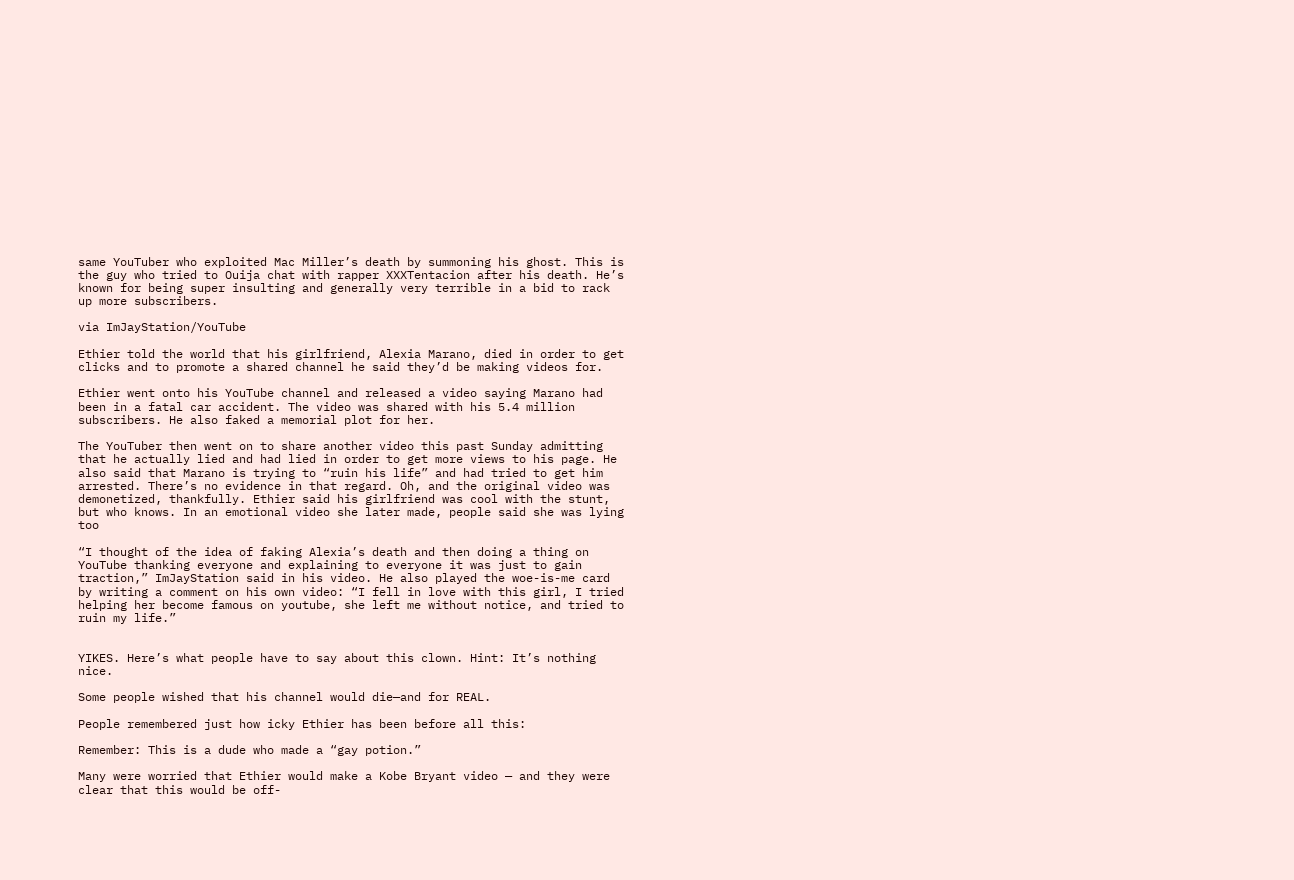same YouTuber who exploited Mac Miller’s death by summoning his ghost. This is the guy who tried to Ouija chat with rapper XXXTentacion after his death. He’s known for being super insulting and generally very terrible in a bid to rack up more subscribers.

via ImJayStation/YouTube

Ethier told the world that his girlfriend, Alexia Marano, died in order to get clicks and to promote a shared channel he said they’d be making videos for.

Ethier went onto his YouTube channel and released a video saying Marano had been in a fatal car accident. The video was shared with his 5.4 million subscribers. He also faked a memorial plot for her.

The YouTuber then went on to share another video this past Sunday admitting that he actually lied and had lied in order to get more views to his page. He also said that Marano is trying to “ruin his life” and had tried to get him arrested. There’s no evidence in that regard. Oh, and the original video was demonetized, thankfully. Ethier said his girlfriend was cool with the stunt, but who knows. In an emotional video she later made, people said she was lying too

“I thought of the idea of faking Alexia’s death and then doing a thing on YouTube thanking everyone and explaining to everyone it was just to gain traction,” ImJayStation said in his video. He also played the woe-is-me card by writing a comment on his own video: “I fell in love with this girl, I tried helping her become famous on youtube, she left me without notice, and tried to ruin my life.”


YIKES. Here’s what people have to say about this clown. Hint: It’s nothing nice.

Some people wished that his channel would die—and for REAL.

People remembered just how icky Ethier has been before all this:

Remember: This is a dude who made a “gay potion.”

Many were worried that Ethier would make a Kobe Bryant video — and they were clear that this would be off-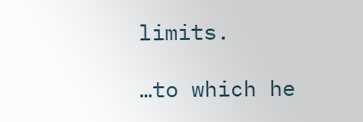limits.

…to which he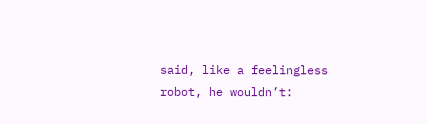said, like a feelingless robot, he wouldn’t: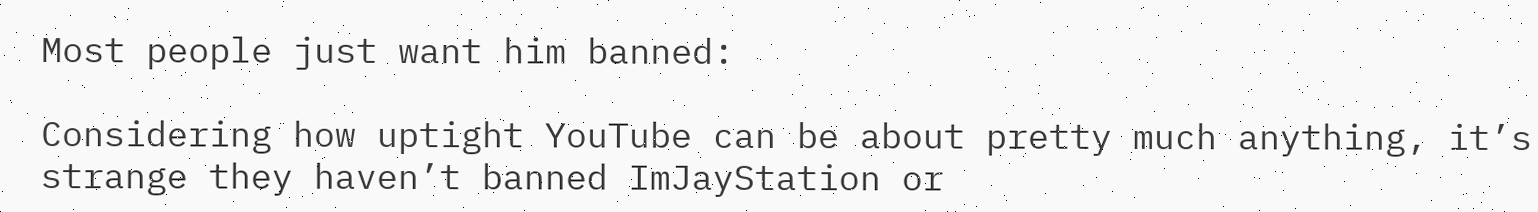Most people just want him banned:

Considering how uptight YouTube can be about pretty much anything, it’s strange they haven’t banned ImJayStation or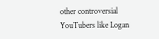other controversial YouTubers like Logan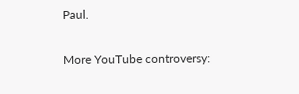Paul.

More YouTube controversy: